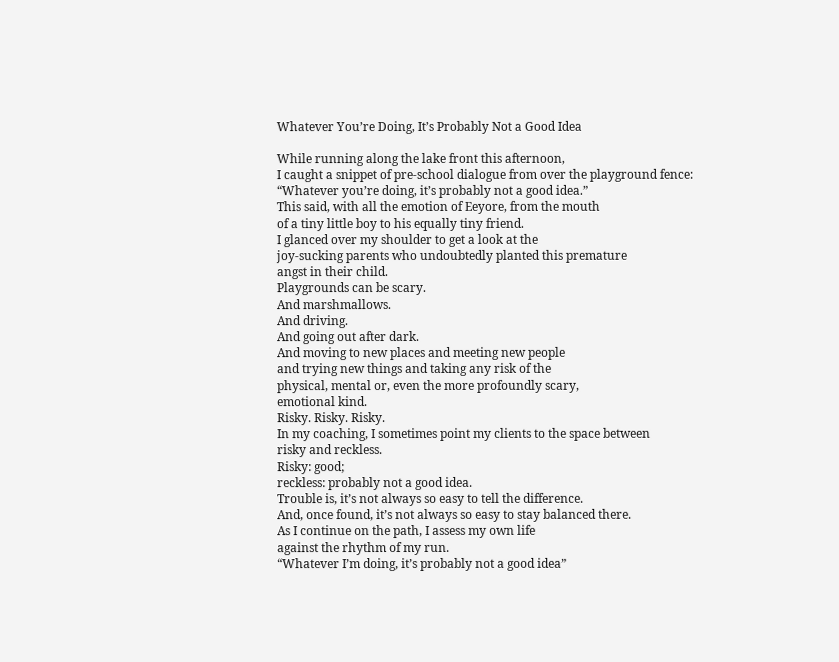Whatever You’re Doing, It’s Probably Not a Good Idea

While running along the lake front this afternoon,
I caught a snippet of pre-school dialogue from over the playground fence:
“Whatever you’re doing, it’s probably not a good idea.”
This said, with all the emotion of Eeyore, from the mouth
of a tiny little boy to his equally tiny friend.
I glanced over my shoulder to get a look at the
joy-sucking parents who undoubtedly planted this premature
angst in their child.
Playgrounds can be scary.
And marshmallows.
And driving.
And going out after dark.
And moving to new places and meeting new people
and trying new things and taking any risk of the
physical, mental or, even the more profoundly scary,
emotional kind.
Risky. Risky. Risky.
In my coaching, I sometimes point my clients to the space between
risky and reckless.
Risky: good;
reckless: probably not a good idea.
Trouble is, it’s not always so easy to tell the difference.
And, once found, it’s not always so easy to stay balanced there.
As I continue on the path, I assess my own life
against the rhythm of my run.
“Whatever I’m doing, it’s probably not a good idea”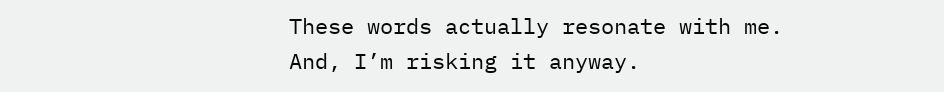These words actually resonate with me.
And, I’m risking it anyway.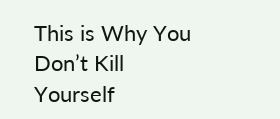This is Why You Don’t Kill Yourself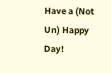Have a (Not Un) Happy Day!